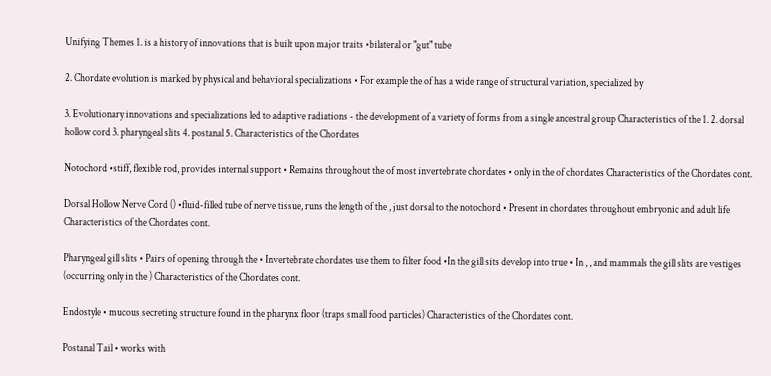Unifying Themes 1. is a history of innovations that is built upon major traits •bilateral or "gut" tube

2. Chordate evolution is marked by physical and behavioral specializations • For example the of has a wide range of structural variation, specialized by

3. Evolutionary innovations and specializations led to adaptive radiations - the development of a variety of forms from a single ancestral group Characteristics of the 1. 2. dorsal hollow cord 3. pharyngeal slits 4. postanal 5. Characteristics of the Chordates

Notochord •stiff, flexible rod, provides internal support • Remains throughout the of most invertebrate chordates • only in the of chordates Characteristics of the Chordates cont.

Dorsal Hollow Nerve Cord () •fluid-filled tube of nerve tissue, runs the length of the , just dorsal to the notochord • Present in chordates throughout embryonic and adult life Characteristics of the Chordates cont.

Pharyngeal gill slits • Pairs of opening through the • Invertebrate chordates use them to filter food •In the gill sits develop into true • In , , and mammals the gill slits are vestiges (occurring only in the ) Characteristics of the Chordates cont.

Endostyle • mucous secreting structure found in the pharynx floor (traps small food particles) Characteristics of the Chordates cont.

Postanal Tail • works with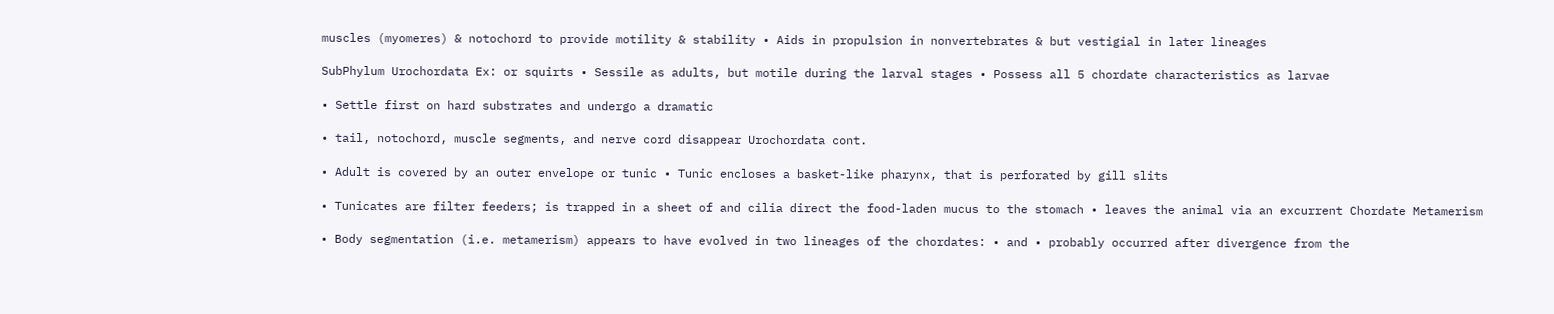muscles (myomeres) & notochord to provide motility & stability • Aids in propulsion in nonvertebrates & but vestigial in later lineages

SubPhylum Urochordata Ex: or squirts • Sessile as adults, but motile during the larval stages • Possess all 5 chordate characteristics as larvae

• Settle first on hard substrates and undergo a dramatic

• tail, notochord, muscle segments, and nerve cord disappear Urochordata cont.

• Adult is covered by an outer envelope or tunic • Tunic encloses a basket-like pharynx, that is perforated by gill slits

• Tunicates are filter feeders; is trapped in a sheet of and cilia direct the food-laden mucus to the stomach • leaves the animal via an excurrent Chordate Metamerism

• Body segmentation (i.e. metamerism) appears to have evolved in two lineages of the chordates: • and • probably occurred after divergence from the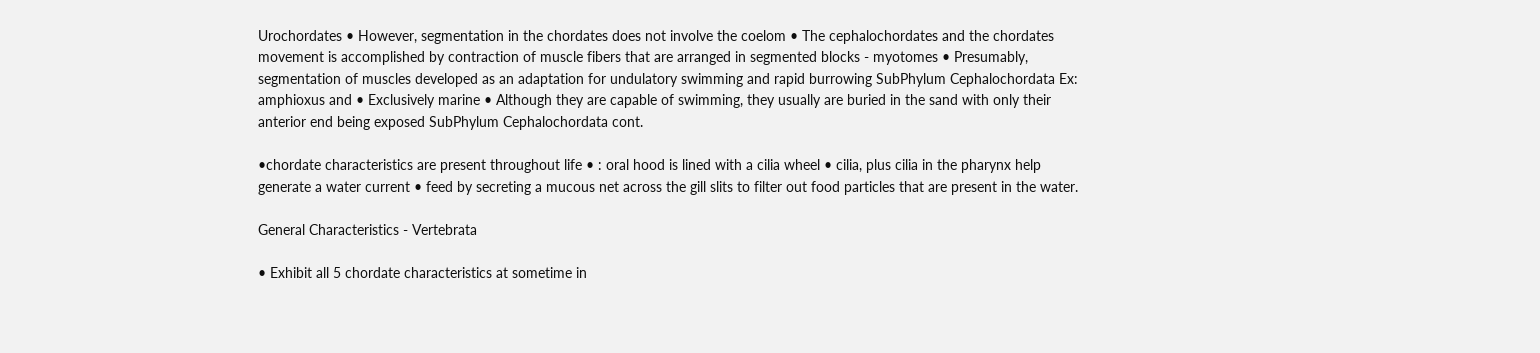Urochordates • However, segmentation in the chordates does not involve the coelom • The cephalochordates and the chordates movement is accomplished by contraction of muscle fibers that are arranged in segmented blocks - myotomes • Presumably, segmentation of muscles developed as an adaptation for undulatory swimming and rapid burrowing SubPhylum Cephalochordata Ex: amphioxus and • Exclusively marine • Although they are capable of swimming, they usually are buried in the sand with only their anterior end being exposed SubPhylum Cephalochordata cont.

•chordate characteristics are present throughout life • : oral hood is lined with a cilia wheel • cilia, plus cilia in the pharynx help generate a water current • feed by secreting a mucous net across the gill slits to filter out food particles that are present in the water.

General Characteristics - Vertebrata

• Exhibit all 5 chordate characteristics at sometime in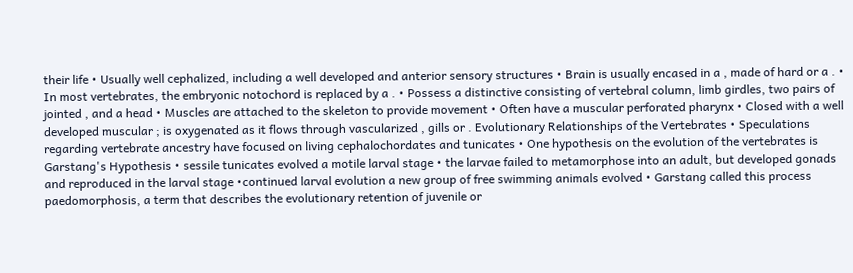their life • Usually well cephalized, including a well developed and anterior sensory structures • Brain is usually encased in a , made of hard or a . • In most vertebrates, the embryonic notochord is replaced by a . • Possess a distinctive consisting of vertebral column, limb girdles, two pairs of jointed , and a head • Muscles are attached to the skeleton to provide movement • Often have a muscular perforated pharynx • Closed with a well developed muscular ; is oxygenated as it flows through vascularized , gills or . Evolutionary Relationships of the Vertebrates • Speculations regarding vertebrate ancestry have focused on living cephalochordates and tunicates • One hypothesis on the evolution of the vertebrates is Garstang's Hypothesis • sessile tunicates evolved a motile larval stage • the larvae failed to metamorphose into an adult, but developed gonads and reproduced in the larval stage •continued larval evolution a new group of free swimming animals evolved • Garstang called this process paedomorphosis, a term that describes the evolutionary retention of juvenile or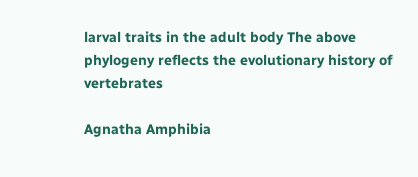larval traits in the adult body The above phylogeny reflects the evolutionary history of vertebrates

Agnatha Amphibia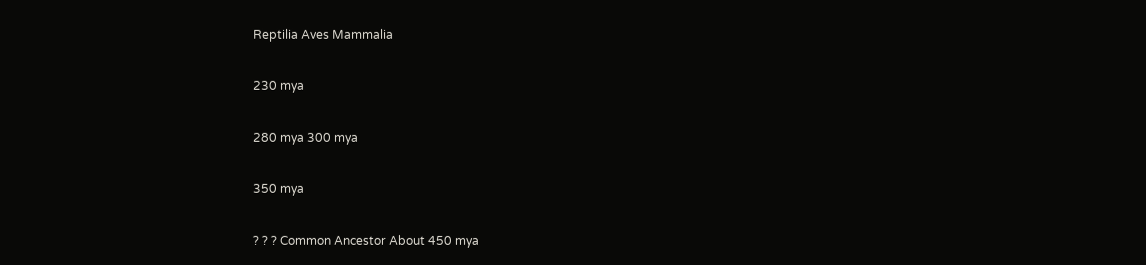Reptilia Aves Mammalia

230 mya

280 mya 300 mya

350 mya

? ? ? Common Ancestor About 450 mya